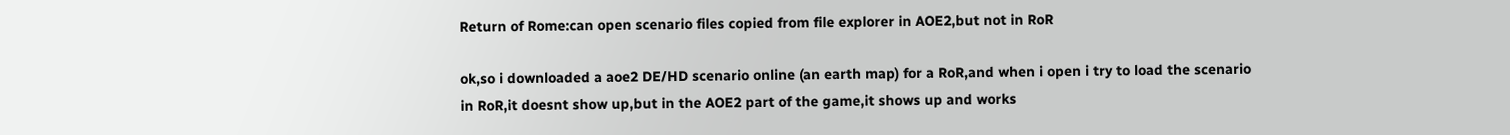Return of Rome:can open scenario files copied from file explorer in AOE2,but not in RoR

ok,so i downloaded a aoe2 DE/HD scenario online (an earth map) for a RoR,and when i open i try to load the scenario in RoR,it doesnt show up,but in the AOE2 part of the game,it shows up and works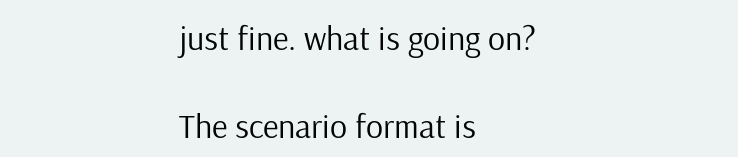just fine. what is going on?

The scenario format is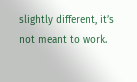slightly different, it’s not meant to work.